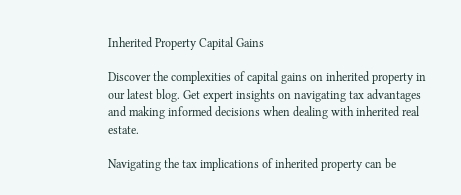Inherited Property Capital Gains

Discover the complexities of capital gains on inherited property in our latest blog. Get expert insights on navigating tax advantages and making informed decisions when dealing with inherited real estate.

Navigating the tax implications of inherited property can be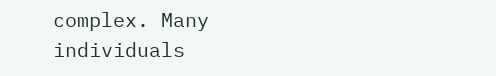complex. Many individuals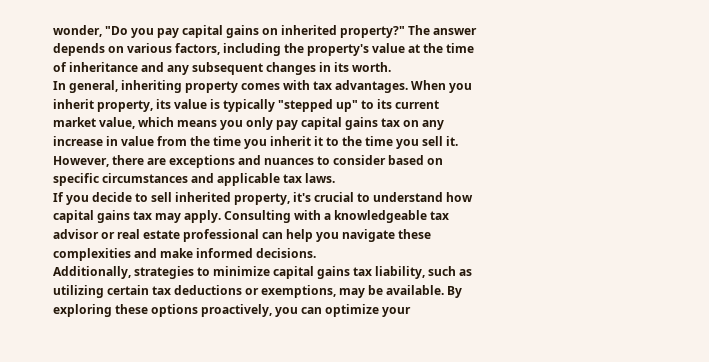wonder, "Do you pay capital gains on inherited property?" The answer depends on various factors, including the property's value at the time of inheritance and any subsequent changes in its worth.
In general, inheriting property comes with tax advantages. When you inherit property, its value is typically "stepped up" to its current market value, which means you only pay capital gains tax on any increase in value from the time you inherit it to the time you sell it. However, there are exceptions and nuances to consider based on specific circumstances and applicable tax laws.
If you decide to sell inherited property, it's crucial to understand how capital gains tax may apply. Consulting with a knowledgeable tax advisor or real estate professional can help you navigate these complexities and make informed decisions.
Additionally, strategies to minimize capital gains tax liability, such as utilizing certain tax deductions or exemptions, may be available. By exploring these options proactively, you can optimize your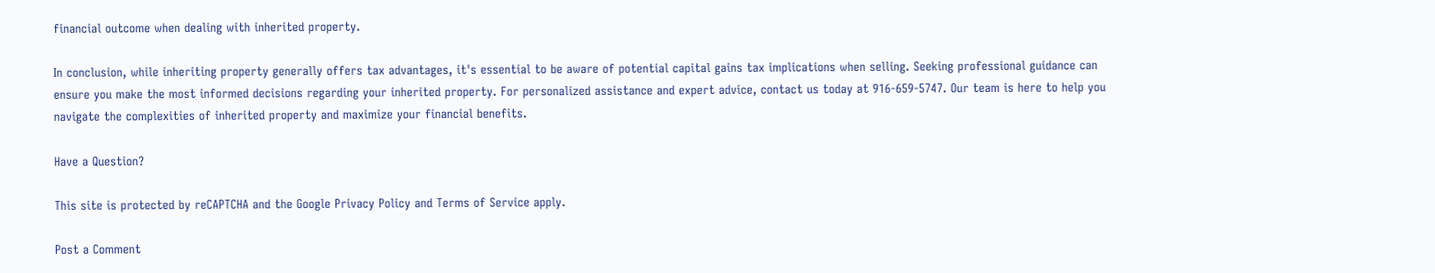financial outcome when dealing with inherited property.

In conclusion, while inheriting property generally offers tax advantages, it's essential to be aware of potential capital gains tax implications when selling. Seeking professional guidance can ensure you make the most informed decisions regarding your inherited property. For personalized assistance and expert advice, contact us today at 916-659-5747. Our team is here to help you navigate the complexities of inherited property and maximize your financial benefits.

Have a Question?

This site is protected by reCAPTCHA and the Google Privacy Policy and Terms of Service apply.

Post a Comment